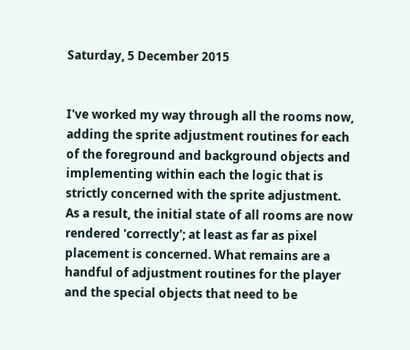Saturday, 5 December 2015


I've worked my way through all the rooms now, adding the sprite adjustment routines for each of the foreground and background objects and implementing within each the logic that is strictly concerned with the sprite adjustment. As a result, the initial state of all rooms are now rendered 'correctly'; at least as far as pixel placement is concerned. What remains are a handful of adjustment routines for the player and the special objects that need to be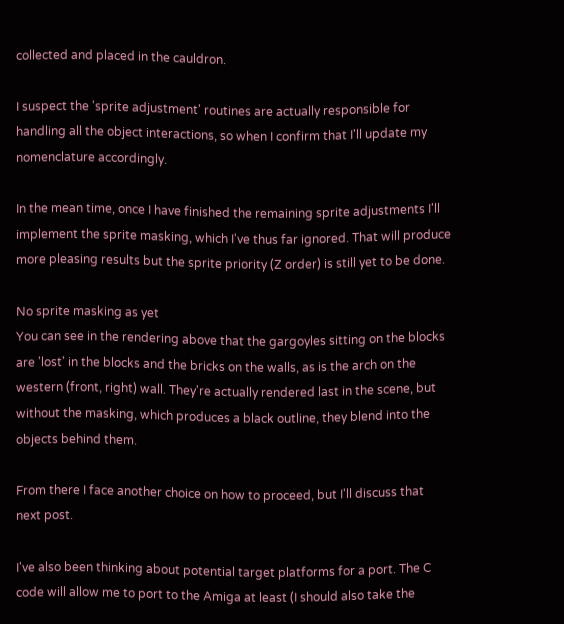collected and placed in the cauldron.

I suspect the 'sprite adjustment' routines are actually responsible for handling all the object interactions, so when I confirm that I'll update my nomenclature accordingly.

In the mean time, once I have finished the remaining sprite adjustments I'll implement the sprite masking, which I've thus far ignored. That will produce more pleasing results but the sprite priority (Z order) is still yet to be done.

No sprite masking as yet
You can see in the rendering above that the gargoyles sitting on the blocks are 'lost' in the blocks and the bricks on the walls, as is the arch on the western (front, right) wall. They're actually rendered last in the scene, but without the masking, which produces a black outline, they blend into the objects behind them.

From there I face another choice on how to proceed, but I'll discuss that next post.

I've also been thinking about potential target platforms for a port. The C code will allow me to port to the Amiga at least (I should also take the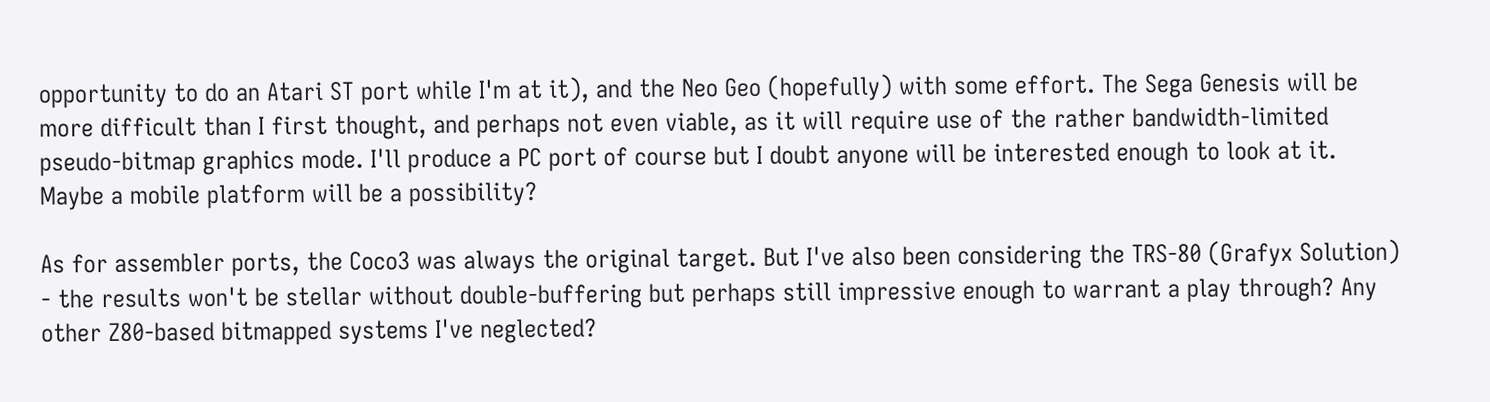opportunity to do an Atari ST port while I'm at it), and the Neo Geo (hopefully) with some effort. The Sega Genesis will be more difficult than I first thought, and perhaps not even viable, as it will require use of the rather bandwidth-limited pseudo-bitmap graphics mode. I'll produce a PC port of course but I doubt anyone will be interested enough to look at it. Maybe a mobile platform will be a possibility?

As for assembler ports, the Coco3 was always the original target. But I've also been considering the TRS-80 (Grafyx Solution) - the results won't be stellar without double-buffering but perhaps still impressive enough to warrant a play through? Any other Z80-based bitmapped systems I've neglected?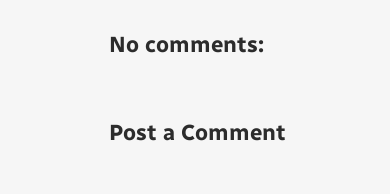No comments:

Post a Comment